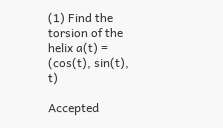(1) Find the torsion of the helix a(t) = (cos(t), sin(t), t)

Accepted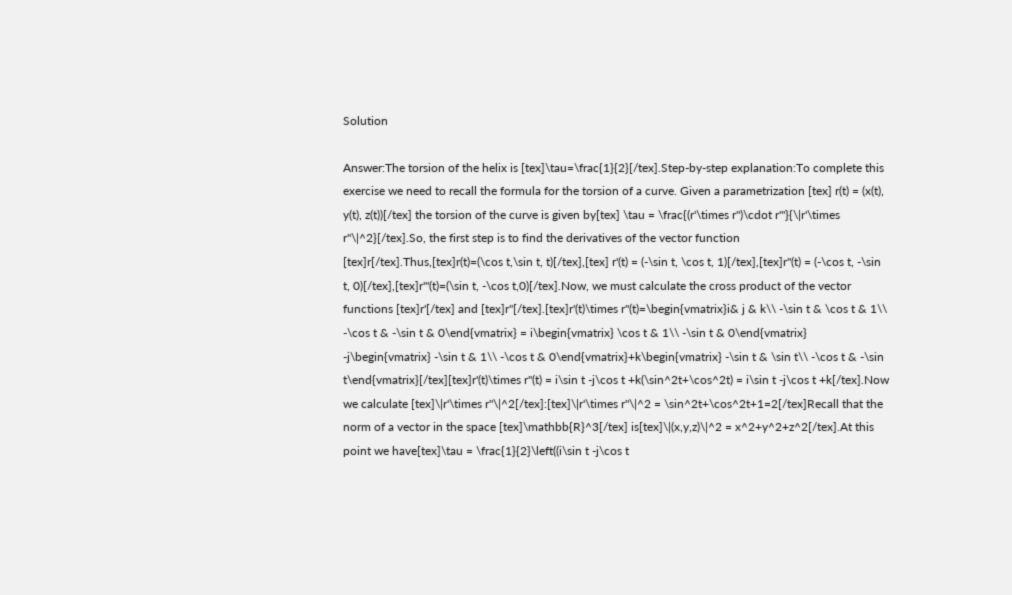Solution

Answer:The torsion of the helix is [tex]\tau=\frac{1}{2}[/tex].Step-by-step explanation:To complete this exercise we need to recall the formula for the torsion of a curve. Given a parametrization [tex] r(t) = (x(t), y(t), z(t))[/tex] the torsion of the curve is given by[tex] \tau = \frac{(r'\times r'')\cdot r'''}{\|r'\times r''\|^2}[/tex].So, the first step is to find the derivatives of the vector function [tex]r[/tex].Thus,[tex]r(t)=(\cos t,\sin t, t)[/tex],[tex] r'(t) = (-\sin t, \cos t, 1)[/tex],[tex]r''(t) = (-\cos t, -\sin t, 0)[/tex],[tex]r'''(t)=(\sin t, -\cos t,0)[/tex].Now, we must calculate the cross product of the vector functions [tex]r'[/tex] and [tex]r''[/tex].[tex]r'(t)\times r''(t)=\begin{vmatrix}i& j & k\\ -\sin t & \cos t & 1\\ -\cos t & -\sin t & 0\end{vmatrix} = i\begin{vmatrix} \cos t & 1\\ -\sin t & 0\end{vmatrix} -j\begin{vmatrix} -\sin t & 1\\ -\cos t & 0\end{vmatrix}+k\begin{vmatrix} -\sin t & \sin t\\ -\cos t & -\sin t\end{vmatrix}[/tex][tex]r'(t)\times r''(t) = i\sin t -j\cos t +k(\sin^2t+\cos^2t) = i\sin t -j\cos t +k[/tex].Now we calculate [tex]\|r'\times r''\|^2[/tex]:[tex]\|r'\times r''\|^2 = \sin^2t+\cos^2t+1=2[/tex]Recall that the norm of a vector in the space [tex]\mathbb{R}^3[/tex] is[tex]\|(x,y,z)\|^2 = x^2+y^2+z^2[/tex].At this point we have[tex]\tau = \frac{1}{2}\left((i\sin t -j\cos t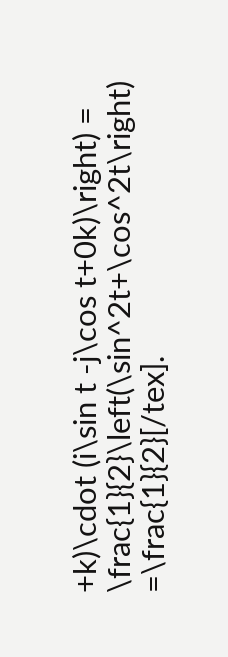+k)\cdot (i\sin t -j\cos t+0k)\right) = \frac{1}{2}\left(\sin^2t+\cos^2t\right) =\frac{1}{2}[/tex].